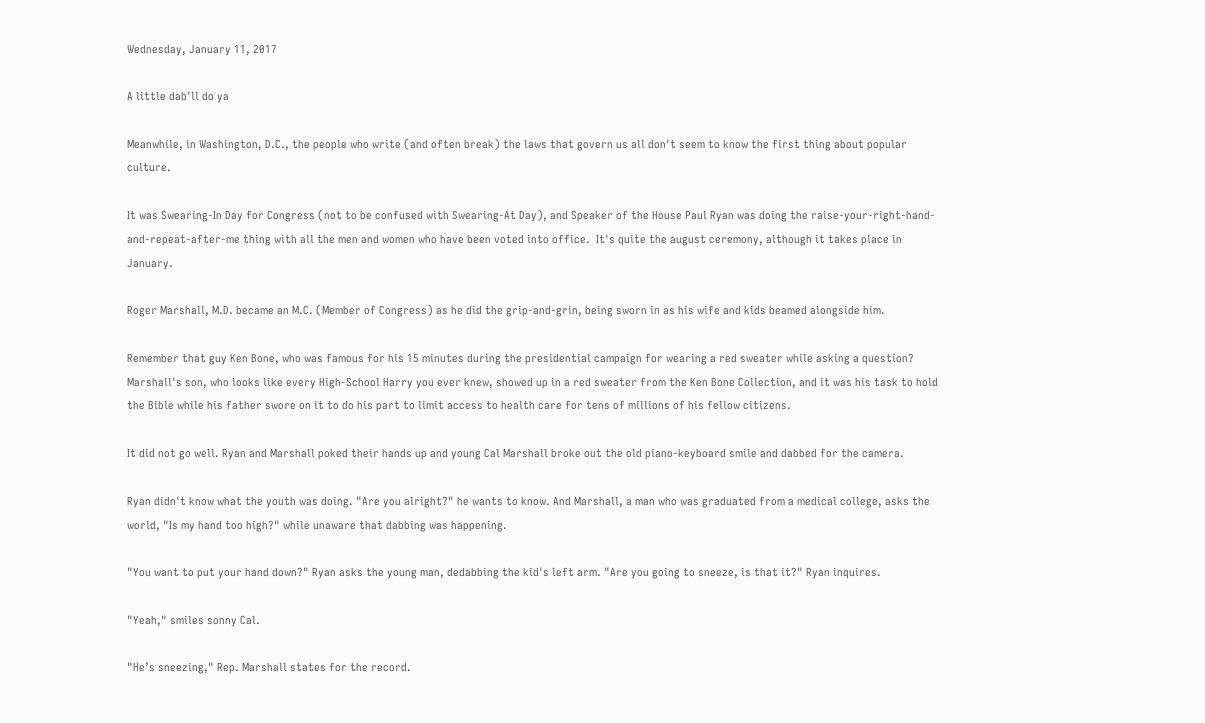Wednesday, January 11, 2017

A little dab'll do ya

Meanwhile, in Washington, D.C., the people who write (and often break) the laws that govern us all don't seem to know the first thing about popular culture.

It was Swearing-In Day for Congress (not to be confused with Swearing-At Day), and Speaker of the House Paul Ryan was doing the raise-your-right-hand-and-repeat-after-me thing with all the men and women who have been voted into office.  It's quite the august ceremony, although it takes place in January.

Roger Marshall, M.D. became an M.C. (Member of Congress) as he did the grip-and-grin, being sworn in as his wife and kids beamed alongside him.

Remember that guy Ken Bone, who was famous for his 15 minutes during the presidential campaign for wearing a red sweater while asking a question?  Marshall's son, who looks like every High-School Harry you ever knew, showed up in a red sweater from the Ken Bone Collection, and it was his task to hold the Bible while his father swore on it to do his part to limit access to health care for tens of millions of his fellow citizens.

It did not go well. Ryan and Marshall poked their hands up and young Cal Marshall broke out the old piano-keyboard smile and dabbed for the camera.

Ryan didn't know what the youth was doing. "Are you alright?" he wants to know. And Marshall, a man who was graduated from a medical college, asks the world, "Is my hand too high?" while unaware that dabbing was happening.

"You want to put your hand down?" Ryan asks the young man, dedabbing the kid's left arm. "Are you going to sneeze, is that it?" Ryan inquires.

"Yeah," smiles sonny Cal.

"He’s sneezing," Rep. Marshall states for the record.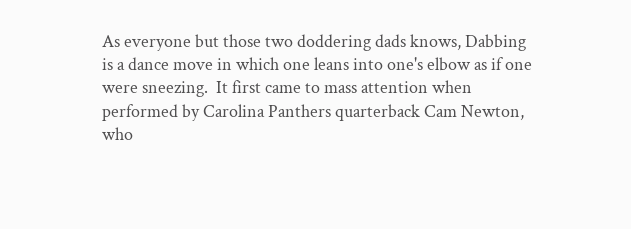As everyone but those two doddering dads knows, Dabbing is a dance move in which one leans into one's elbow as if one were sneezing.  It first came to mass attention when performed by Carolina Panthers quarterback Cam Newton, who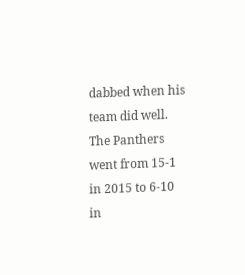dabbed when his team did well.  The Panthers went from 15-1 in 2015 to 6-10 in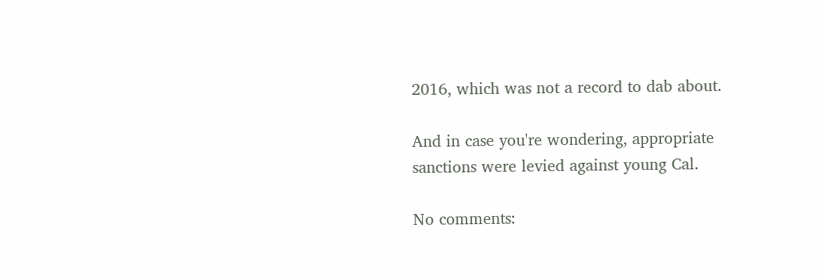2016, which was not a record to dab about.

And in case you're wondering, appropriate sanctions were levied against young Cal.

No comments: